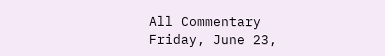All Commentary
Friday, June 23,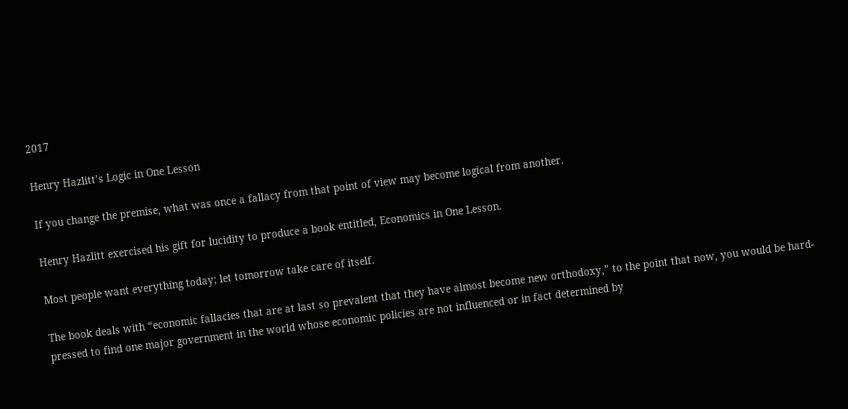2017

Henry Hazlitt’s Logic in One Lesson

If you change the premise, what was once a fallacy from that point of view may become logical from another.

Henry Hazlitt exercised his gift for lucidity to produce a book entitled, Economics in One Lesson.

Most people want everything today; let tomorrow take care of itself.

The book deals with “economic fallacies that are at last so prevalent that they have almost become new orthodoxy,” to the point that now, you would be hard-pressed to find one major government in the world whose economic policies are not influenced or in fact determined by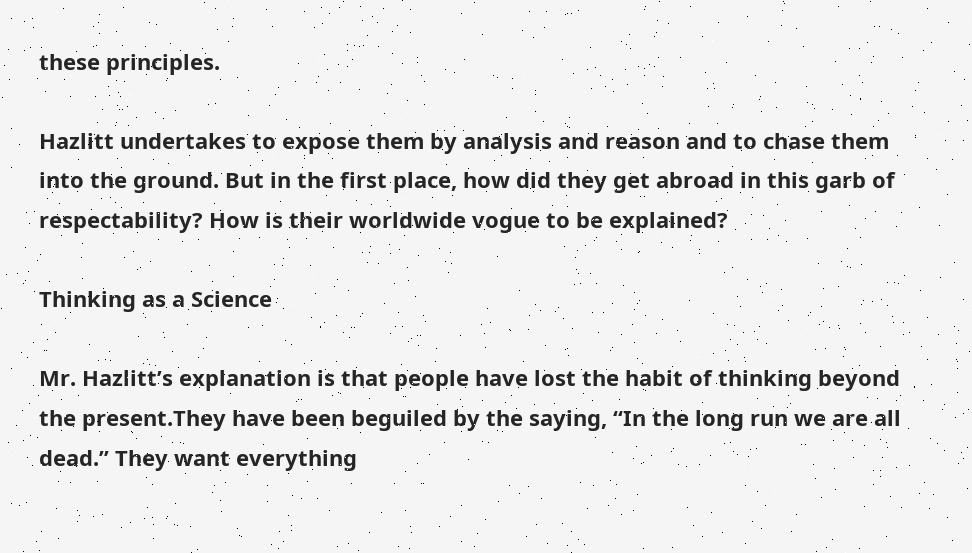these principles.

Hazlitt undertakes to expose them by analysis and reason and to chase them into the ground. But in the first place, how did they get abroad in this garb of respectability? How is their worldwide vogue to be explained?

Thinking as a Science

Mr. Hazlitt’s explanation is that people have lost the habit of thinking beyond the present.They have been beguiled by the saying, “In the long run we are all dead.” They want everything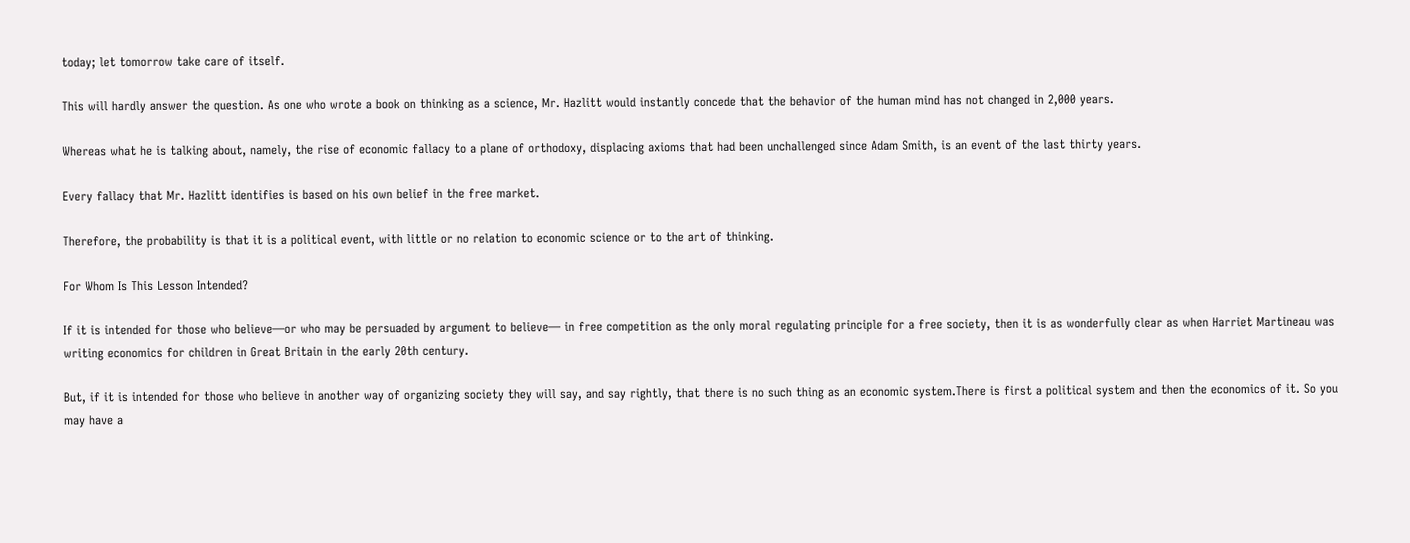today; let tomorrow take care of itself.

This will hardly answer the question. As one who wrote a book on thinking as a science, Mr. Hazlitt would instantly concede that the behavior of the human mind has not changed in 2,000 years.

Whereas what he is talking about, namely, the rise of economic fallacy to a plane of orthodoxy, displacing axioms that had been unchallenged since Adam Smith, is an event of the last thirty years.

Every fallacy that Mr. Hazlitt identifies is based on his own belief in the free market.

Therefore, the probability is that it is a political event, with little or no relation to economic science or to the art of thinking.

For Whom Is This Lesson Intended?

If it is intended for those who believe—or who may be persuaded by argument to believe— in free competition as the only moral regulating principle for a free society, then it is as wonderfully clear as when Harriet Martineau was writing economics for children in Great Britain in the early 20th century.

But, if it is intended for those who believe in another way of organizing society they will say, and say rightly, that there is no such thing as an economic system.There is first a political system and then the economics of it. So you may have a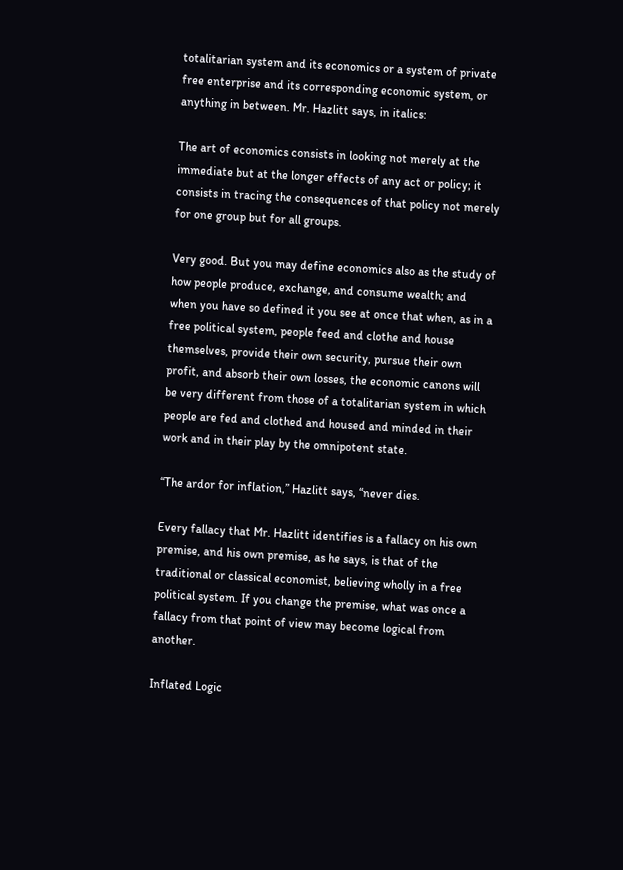totalitarian system and its economics or a system of private free enterprise and its corresponding economic system, or anything in between. Mr. Hazlitt says, in italics:

The art of economics consists in looking not merely at the immediate but at the longer effects of any act or policy; it consists in tracing the consequences of that policy not merely for one group but for all groups.

Very good. But you may define economics also as the study of how people produce, exchange, and consume wealth; and when you have so defined it you see at once that when, as in a free political system, people feed and clothe and house themselves, provide their own security, pursue their own profit, and absorb their own losses, the economic canons will be very different from those of a totalitarian system in which people are fed and clothed and housed and minded in their work and in their play by the omnipotent state.

“The ardor for inflation,” Hazlitt says, “never dies.

Every fallacy that Mr. Hazlitt identifies is a fallacy on his own premise, and his own premise, as he says, is that of the traditional or classical economist, believing wholly in a free political system. If you change the premise, what was once a fallacy from that point of view may become logical from another.

Inflated Logic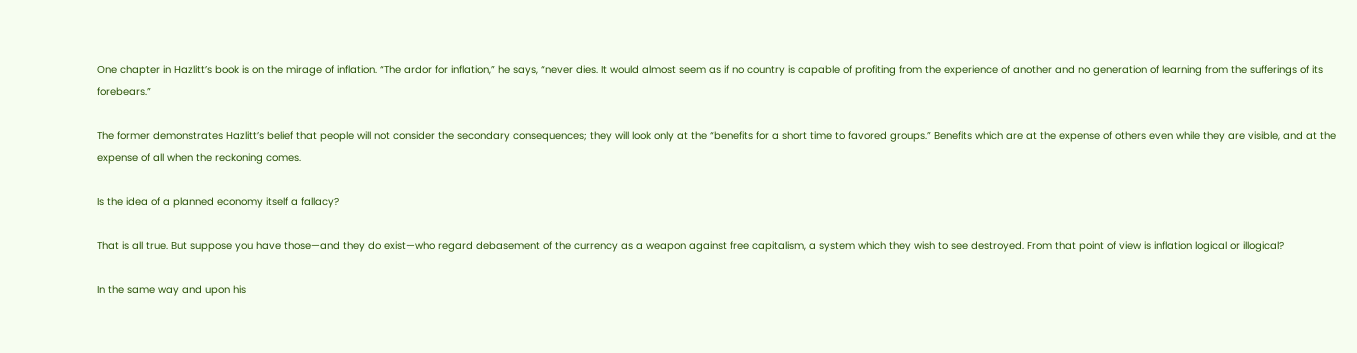One chapter in Hazlitt’s book is on the mirage of inflation. “The ardor for inflation,” he says, “never dies. It would almost seem as if no country is capable of profiting from the experience of another and no generation of learning from the sufferings of its forebears.”

The former demonstrates Hazlitt’s belief that people will not consider the secondary consequences; they will look only at the “benefits for a short time to favored groups.” Benefits which are at the expense of others even while they are visible, and at the expense of all when the reckoning comes.

Is the idea of a planned economy itself a fallacy?

That is all true. But suppose you have those—and they do exist—who regard debasement of the currency as a weapon against free capitalism, a system which they wish to see destroyed. From that point of view is inflation logical or illogical?

In the same way and upon his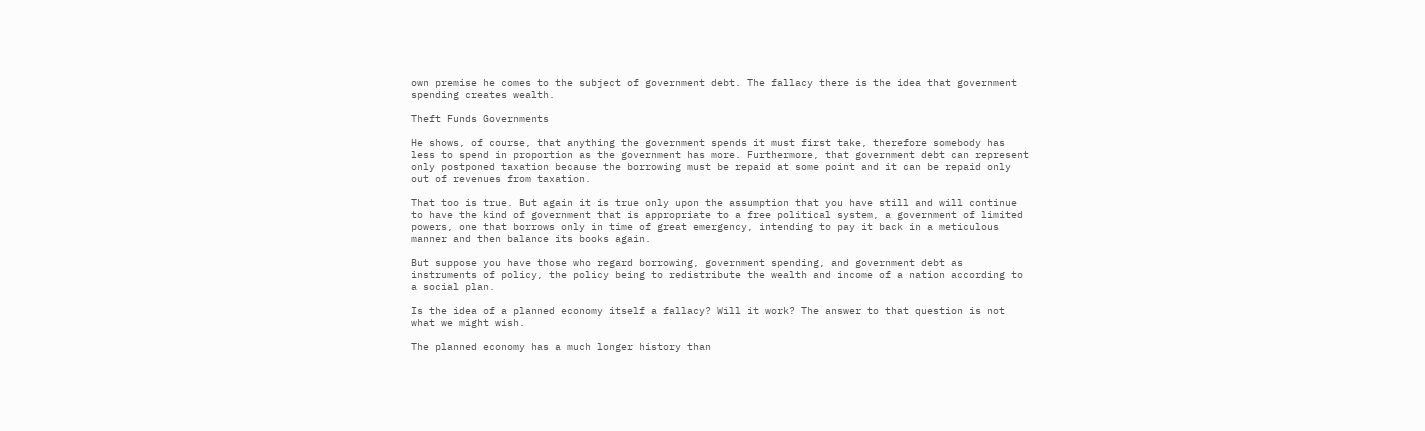own premise he comes to the subject of government debt. The fallacy there is the idea that government spending creates wealth.

Theft Funds Governments

He shows, of course, that anything the government spends it must first take, therefore somebody has less to spend in proportion as the government has more. Furthermore, that government debt can represent only postponed taxation because the borrowing must be repaid at some point and it can be repaid only out of revenues from taxation.

That too is true. But again it is true only upon the assumption that you have still and will continue to have the kind of government that is appropriate to a free political system, a government of limited powers, one that borrows only in time of great emergency, intending to pay it back in a meticulous manner and then balance its books again.

But suppose you have those who regard borrowing, government spending, and government debt as instruments of policy, the policy being to redistribute the wealth and income of a nation according to a social plan.

Is the idea of a planned economy itself a fallacy? Will it work? The answer to that question is not what we might wish.

The planned economy has a much longer history than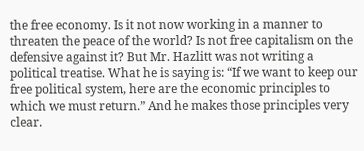the free economy. Is it not now working in a manner to threaten the peace of the world? Is not free capitalism on the defensive against it? But Mr. Hazlitt was not writing a political treatise. What he is saying is: “If we want to keep our free political system, here are the economic principles to which we must return.” And he makes those principles very clear.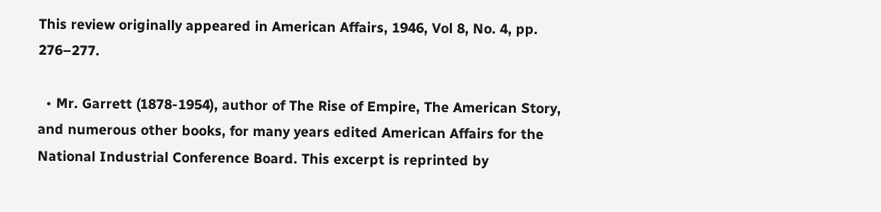This review originally appeared in American Affairs, 1946, Vol 8, No. 4, pp. 276–277.

  • Mr. Garrett (1878-1954), author of The Rise of Empire, The American Story, and numerous other books, for many years edited American Affairs for the National Industrial Conference Board. This excerpt is reprinted by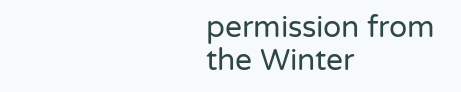permission from the Winter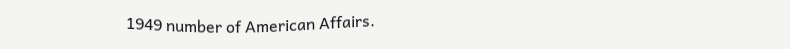1949 number of American Affairs.